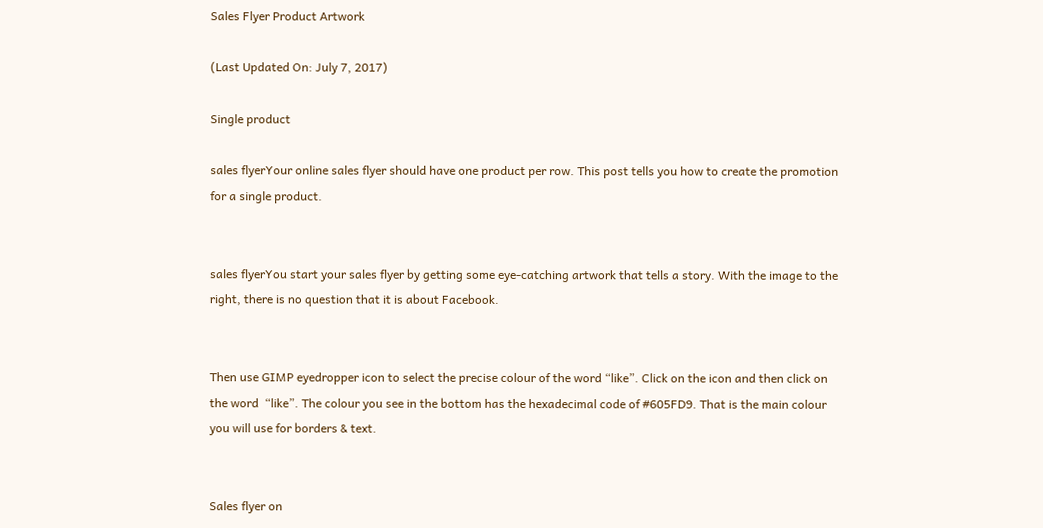Sales Flyer Product Artwork

(Last Updated On: July 7, 2017)

Single product

sales flyerYour online sales flyer should have one product per row. This post tells you how to create the promotion for a single product.


sales flyerYou start your sales flyer by getting some eye-catching artwork that tells a story. With the image to the right, there is no question that it is about Facebook.


Then use GIMP eyedropper icon to select the precise colour of the word “like”. Click on the icon and then click on the word  “like”. The colour you see in the bottom has the hexadecimal code of #605FD9. That is the main colour you will use for borders & text.


Sales flyer on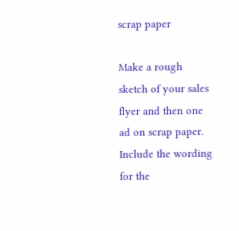scrap paper

Make a rough sketch of your sales flyer and then one ad on scrap paper. Include the wording for the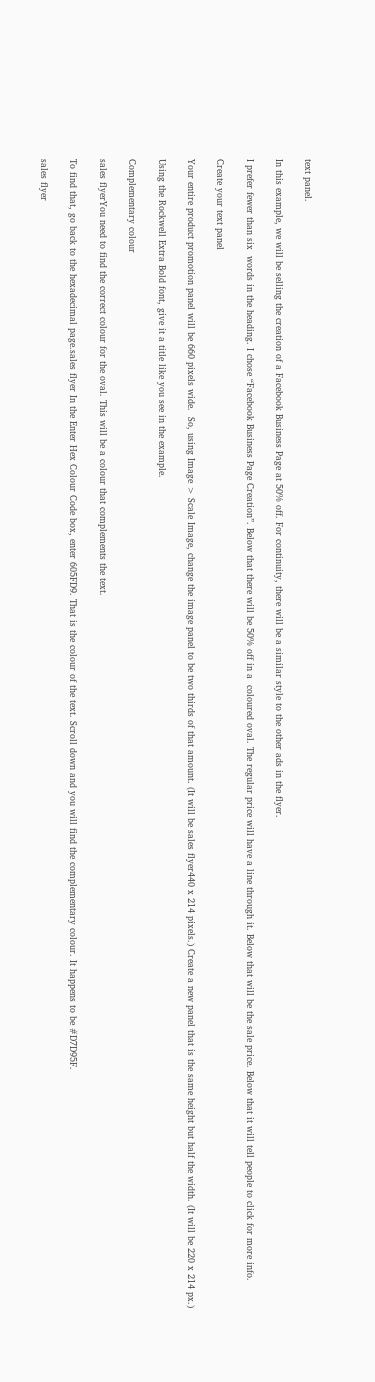text panel.

In this example, we will be selling the creation of a Facebook Business Page at 50% off. For continuity, there will be a similar style to the other ads in the flyer.

I prefer fewer than six  words in the heading. I chose “Facebook Business Page Creation”. Below that there will be 50% off in a  coloured oval. The regular price will have a line through it. Below that will be the sale price. Below that it will tell people to click for more info.

Create your text panel

Your entire product promotion panel will be 660 pixels wide.  So, using Image > Scale Image, change the image panel to be two thirds of that amount. (It will be sales flyer440 x 214 pixels.) Create a new panel that is the same height but half the width. (It will be 220 x 214 px.)

Using the Rockwell Extra Bold font, give it a title like you see in the example.

Complementary colour

sales flyerYou need to find the correct colour for the oval. This will be a colour that complements the text.

To find that, go back to the hexadecimal page.sales flyer In the Enter Hex Colour Code box, enter 605FD9. That is the colour of the text. Scroll down and you will find the complementary colour. It happens to be #D7D95F.

sales flyer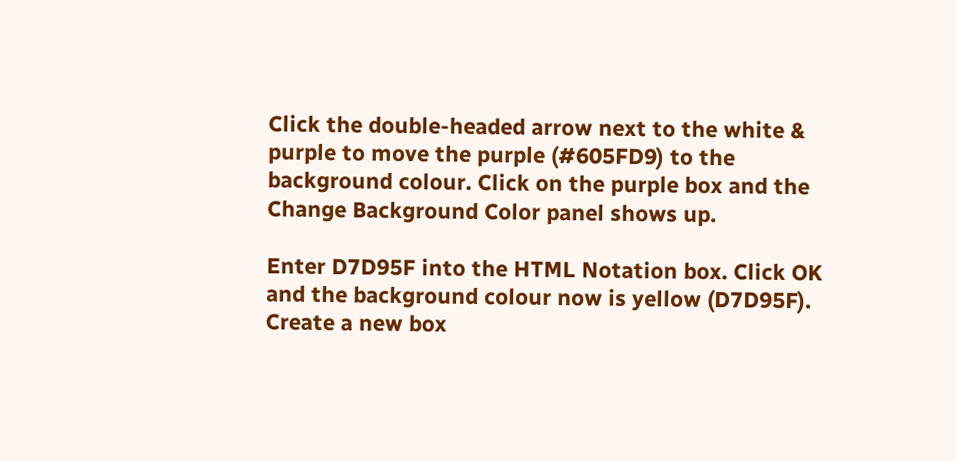Click the double-headed arrow next to the white & purple to move the purple (#605FD9) to the background colour. Click on the purple box and the Change Background Color panel shows up.

Enter D7D95F into the HTML Notation box. Click OK and the background colour now is yellow (D7D95F). Create a new box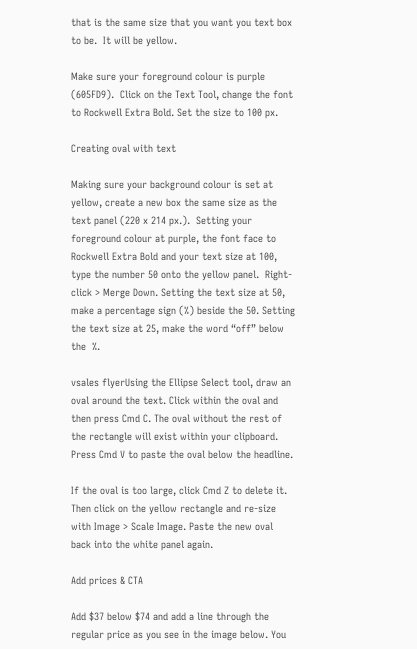that is the same size that you want you text box to be.  It will be yellow.

Make sure your foreground colour is purple (605FD9).  Click on the Text Tool, change the font to Rockwell Extra Bold. Set the size to 100 px.

Creating oval with text

Making sure your background colour is set at yellow, create a new box the same size as the text panel (220 x 214 px.).  Setting your foreground colour at purple, the font face to Rockwell Extra Bold and your text size at 100, type the number 50 onto the yellow panel.  Right-click > Merge Down. Setting the text size at 50, make a percentage sign (%) beside the 50. Setting the text size at 25, make the word “off” below the  %.

vsales flyerUsing the Ellipse Select tool, draw an oval around the text. Click within the oval and then press Cmd C. The oval without the rest of the rectangle will exist within your clipboard. Press Cmd V to paste the oval below the headline.

If the oval is too large, click Cmd Z to delete it. Then click on the yellow rectangle and re-size with Image > Scale Image. Paste the new oval back into the white panel again.

Add prices & CTA

Add $37 below $74 and add a line through the regular price as you see in the image below. You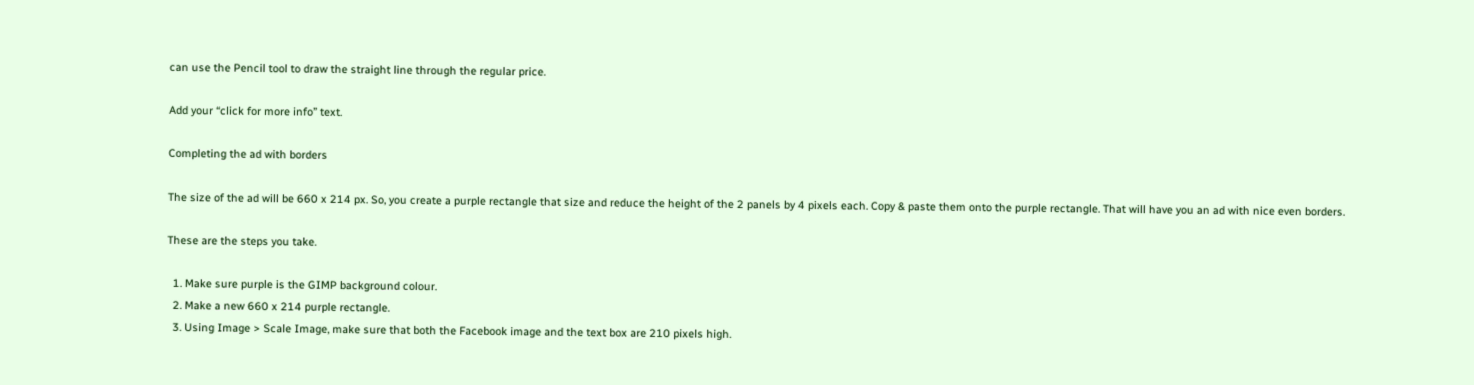can use the Pencil tool to draw the straight line through the regular price.

Add your “click for more info” text.

Completing the ad with borders

The size of the ad will be 660 x 214 px. So, you create a purple rectangle that size and reduce the height of the 2 panels by 4 pixels each. Copy & paste them onto the purple rectangle. That will have you an ad with nice even borders.

These are the steps you take.

  1. Make sure purple is the GIMP background colour.
  2. Make a new 660 x 214 purple rectangle.
  3. Using Image > Scale Image, make sure that both the Facebook image and the text box are 210 pixels high.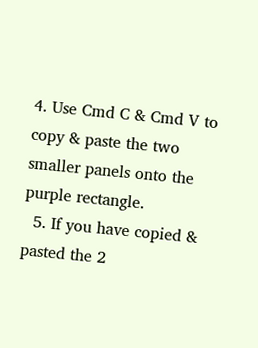4. Use Cmd C & Cmd V to copy & paste the two smaller panels onto the purple rectangle.
  5. If you have copied & pasted the 2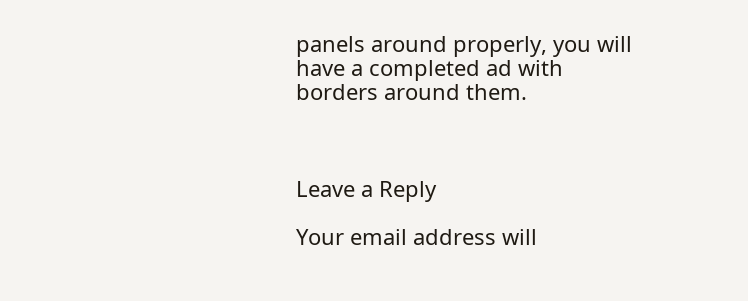panels around properly, you will have a completed ad with borders around them.



Leave a Reply

Your email address will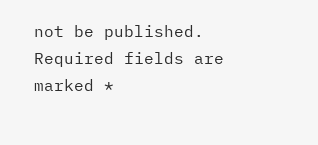not be published. Required fields are marked *